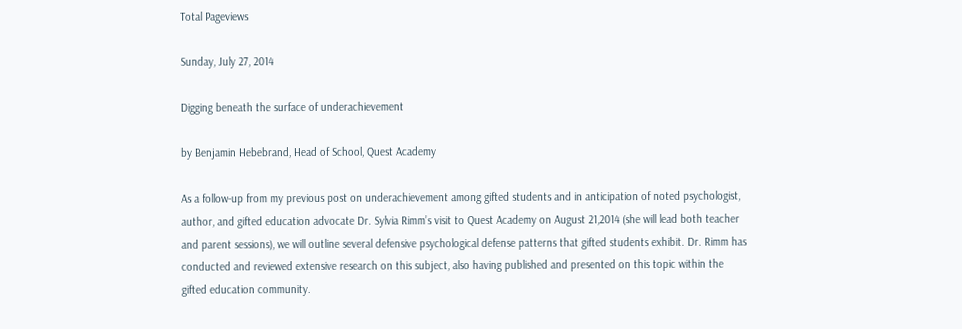Total Pageviews

Sunday, July 27, 2014

Digging beneath the surface of underachievement

by Benjamin Hebebrand, Head of School, Quest Academy

As a follow-up from my previous post on underachievement among gifted students and in anticipation of noted psychologist, author, and gifted education advocate Dr. Sylvia Rimm’s visit to Quest Academy on August 21,2014 (she will lead both teacher and parent sessions), we will outline several defensive psychological defense patterns that gifted students exhibit. Dr. Rimm has conducted and reviewed extensive research on this subject, also having published and presented on this topic within the gifted education community.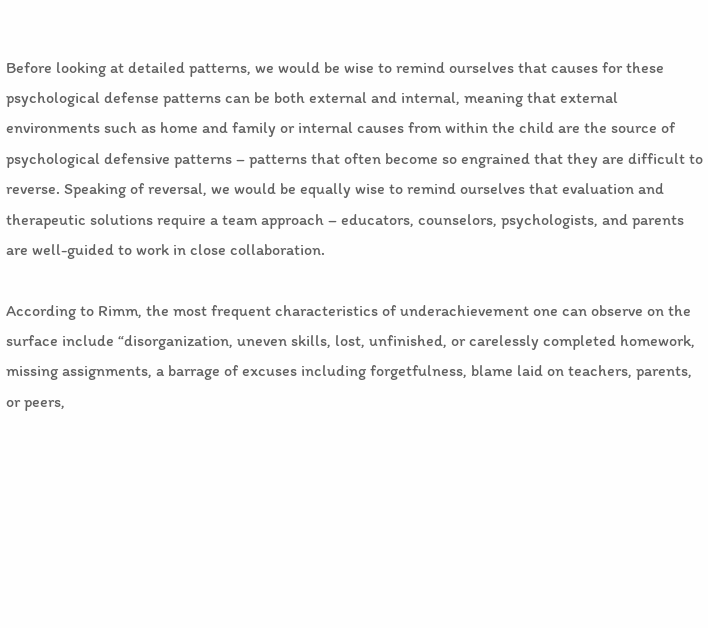Before looking at detailed patterns, we would be wise to remind ourselves that causes for these psychological defense patterns can be both external and internal, meaning that external environments such as home and family or internal causes from within the child are the source of psychological defensive patterns – patterns that often become so engrained that they are difficult to reverse. Speaking of reversal, we would be equally wise to remind ourselves that evaluation and therapeutic solutions require a team approach – educators, counselors, psychologists, and parents are well-guided to work in close collaboration.

According to Rimm, the most frequent characteristics of underachievement one can observe on the surface include “disorganization, uneven skills, lost, unfinished, or carelessly completed homework, missing assignments, a barrage of excuses including forgetfulness, blame laid on teachers, parents, or peers,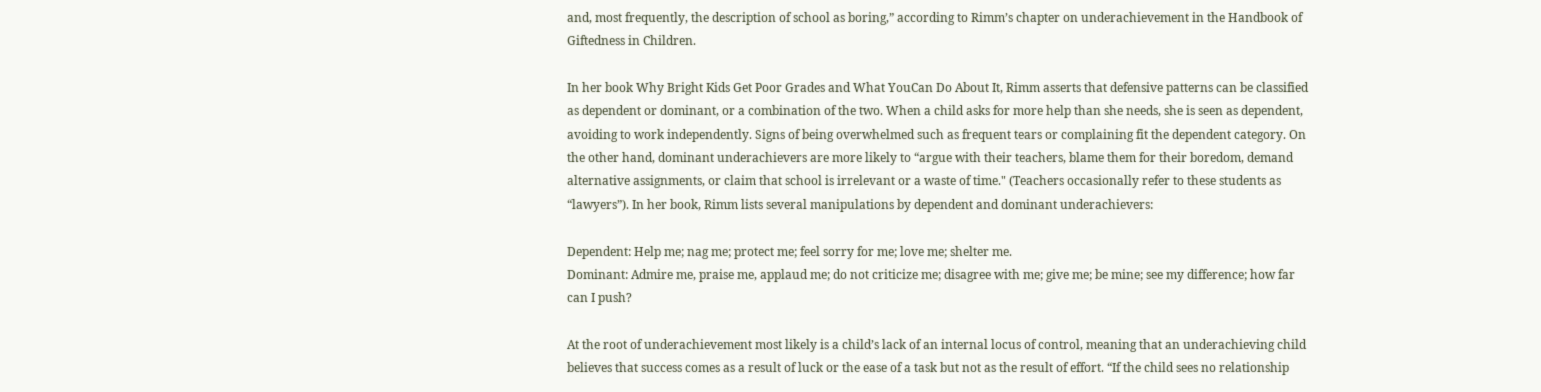and, most frequently, the description of school as boring,” according to Rimm’s chapter on underachievement in the Handbook of Giftedness in Children.

In her book Why Bright Kids Get Poor Grades and What YouCan Do About It, Rimm asserts that defensive patterns can be classified as dependent or dominant, or a combination of the two. When a child asks for more help than she needs, she is seen as dependent, avoiding to work independently. Signs of being overwhelmed such as frequent tears or complaining fit the dependent category. On the other hand, dominant underachievers are more likely to “argue with their teachers, blame them for their boredom, demand alternative assignments, or claim that school is irrelevant or a waste of time." (Teachers occasionally refer to these students as “lawyers”). In her book, Rimm lists several manipulations by dependent and dominant underachievers:

Dependent: Help me; nag me; protect me; feel sorry for me; love me; shelter me.
Dominant: Admire me, praise me, applaud me; do not criticize me; disagree with me; give me; be mine; see my difference; how far can I push?

At the root of underachievement most likely is a child’s lack of an internal locus of control, meaning that an underachieving child believes that success comes as a result of luck or the ease of a task but not as the result of effort. “If the child sees no relationship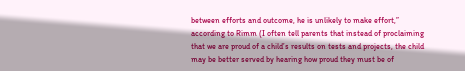between efforts and outcome, he is unlikely to make effort,” according to Rimm (I often tell parents that instead of proclaiming that we are proud of a child’s results on tests and projects, the child may be better served by hearing how proud they must be of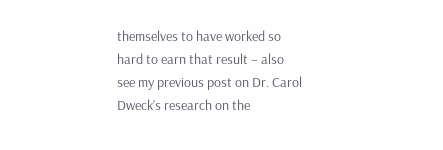themselves to have worked so hard to earn that result – also see my previous post on Dr. Carol Dweck’s research on the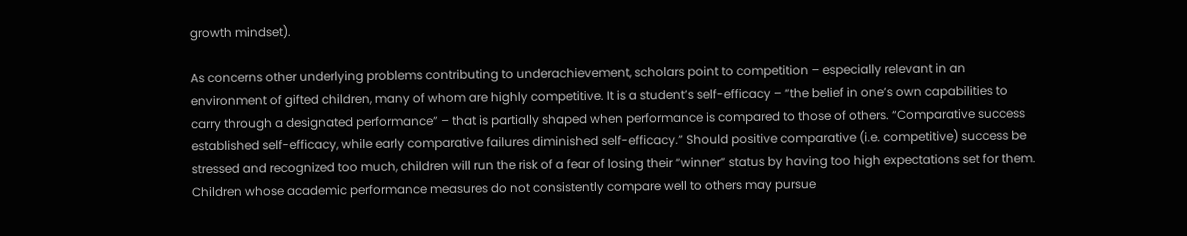growth mindset).

As concerns other underlying problems contributing to underachievement, scholars point to competition – especially relevant in an environment of gifted children, many of whom are highly competitive. It is a student’s self-efficacy – “the belief in one’s own capabilities to carry through a designated performance” – that is partially shaped when performance is compared to those of others. “Comparative success established self-efficacy, while early comparative failures diminished self-efficacy.” Should positive comparative (i.e. competitive) success be stressed and recognized too much, children will run the risk of a fear of losing their “winner” status by having too high expectations set for them. Children whose academic performance measures do not consistently compare well to others may pursue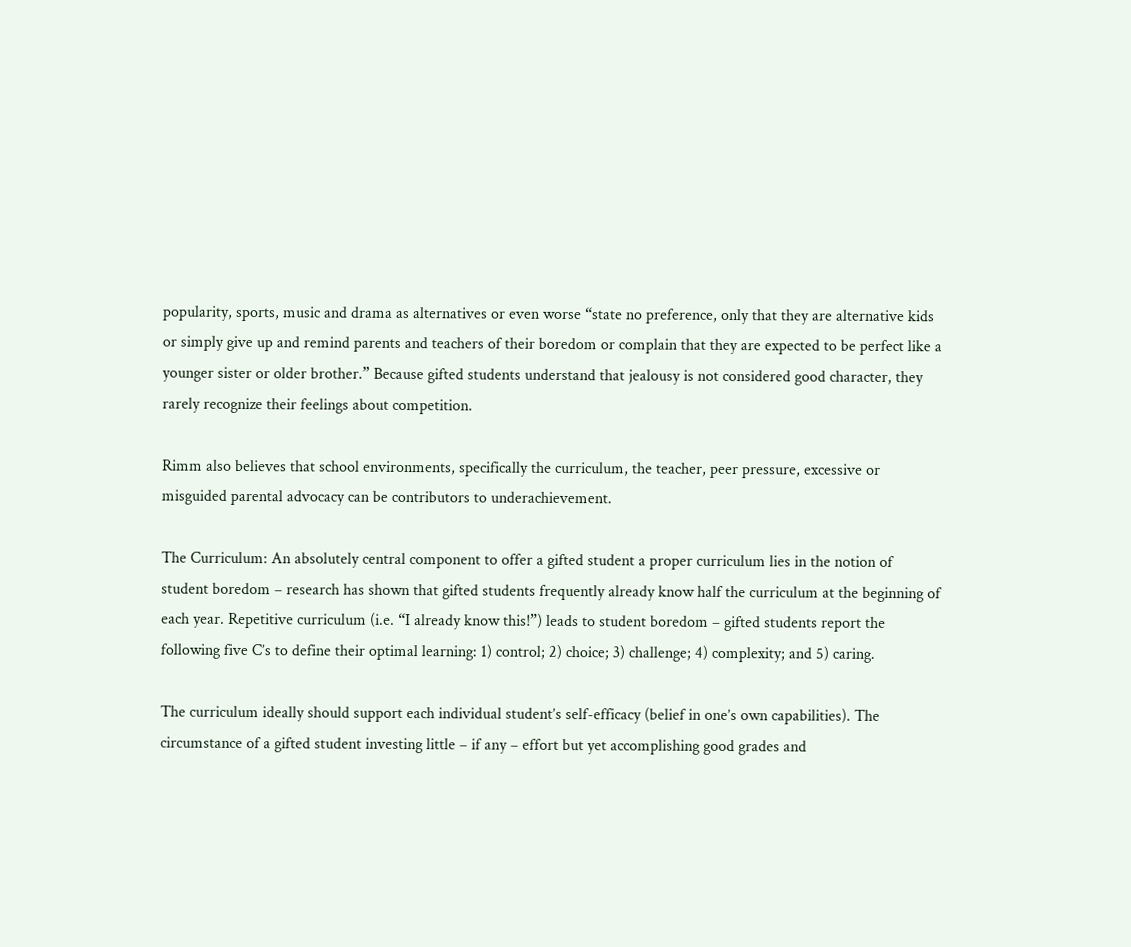popularity, sports, music and drama as alternatives or even worse “state no preference, only that they are alternative kids or simply give up and remind parents and teachers of their boredom or complain that they are expected to be perfect like a younger sister or older brother.” Because gifted students understand that jealousy is not considered good character, they rarely recognize their feelings about competition.

Rimm also believes that school environments, specifically the curriculum, the teacher, peer pressure, excessive or misguided parental advocacy can be contributors to underachievement.

The Curriculum: An absolutely central component to offer a gifted student a proper curriculum lies in the notion of student boredom – research has shown that gifted students frequently already know half the curriculum at the beginning of each year. Repetitive curriculum (i.e. “I already know this!”) leads to student boredom – gifted students report the following five C’s to define their optimal learning: 1) control; 2) choice; 3) challenge; 4) complexity; and 5) caring.

The curriculum ideally should support each individual student’s self-efficacy (belief in one’s own capabilities). The circumstance of a gifted student investing little – if any – effort but yet accomplishing good grades and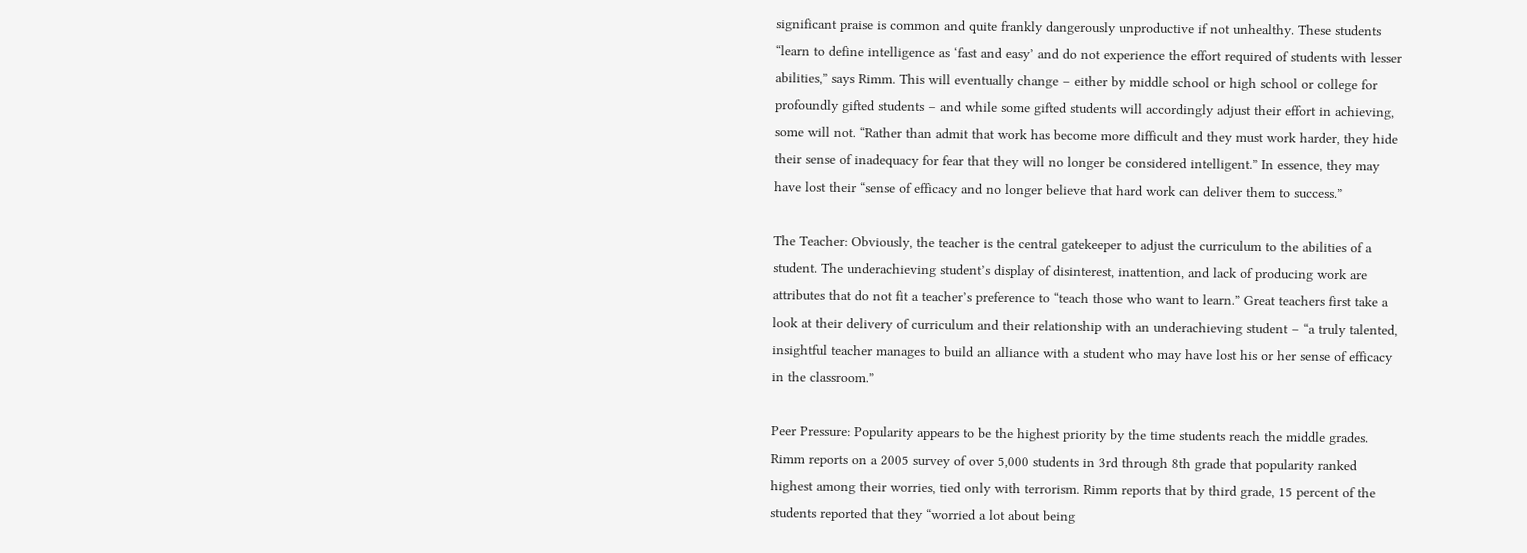significant praise is common and quite frankly dangerously unproductive if not unhealthy. These students “learn to define intelligence as ‘fast and easy’ and do not experience the effort required of students with lesser abilities,” says Rimm. This will eventually change – either by middle school or high school or college for profoundly gifted students – and while some gifted students will accordingly adjust their effort in achieving, some will not. “Rather than admit that work has become more difficult and they must work harder, they hide their sense of inadequacy for fear that they will no longer be considered intelligent.” In essence, they may have lost their “sense of efficacy and no longer believe that hard work can deliver them to success.”

The Teacher: Obviously, the teacher is the central gatekeeper to adjust the curriculum to the abilities of a student. The underachieving student’s display of disinterest, inattention, and lack of producing work are attributes that do not fit a teacher’s preference to “teach those who want to learn.” Great teachers first take a look at their delivery of curriculum and their relationship with an underachieving student – “a truly talented, insightful teacher manages to build an alliance with a student who may have lost his or her sense of efficacy in the classroom.”

Peer Pressure: Popularity appears to be the highest priority by the time students reach the middle grades. Rimm reports on a 2005 survey of over 5,000 students in 3rd through 8th grade that popularity ranked highest among their worries, tied only with terrorism. Rimm reports that by third grade, 15 percent of the students reported that they “worried a lot about being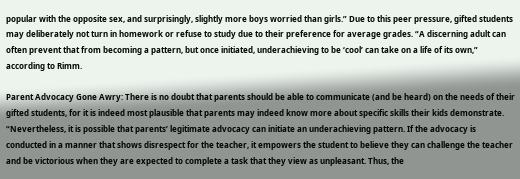popular with the opposite sex, and surprisingly, slightly more boys worried than girls.” Due to this peer pressure, gifted students may deliberately not turn in homework or refuse to study due to their preference for average grades. “A discerning adult can often prevent that from becoming a pattern, but once initiated, underachieving to be ‘cool’ can take on a life of its own,” according to Rimm.

Parent Advocacy Gone Awry: There is no doubt that parents should be able to communicate (and be heard) on the needs of their gifted students, for it is indeed most plausible that parents may indeed know more about specific skills their kids demonstrate. “Nevertheless, it is possible that parents’ legitimate advocacy can initiate an underachieving pattern. If the advocacy is conducted in a manner that shows disrespect for the teacher, it empowers the student to believe they can challenge the teacher and be victorious when they are expected to complete a task that they view as unpleasant. Thus, the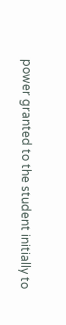power granted to the student initially to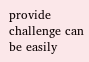provide challenge can be easily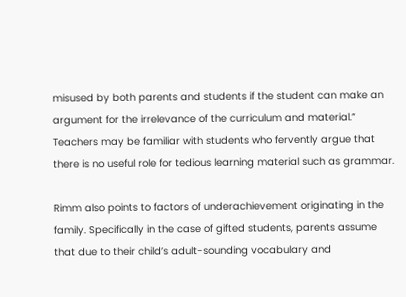misused by both parents and students if the student can make an argument for the irrelevance of the curriculum and material.” Teachers may be familiar with students who fervently argue that there is no useful role for tedious learning material such as grammar.

Rimm also points to factors of underachievement originating in the family. Specifically in the case of gifted students, parents assume that due to their child’s adult-sounding vocabulary and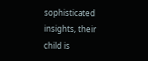sophisticated insights, their child is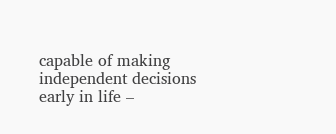capable of making independent decisions early in life –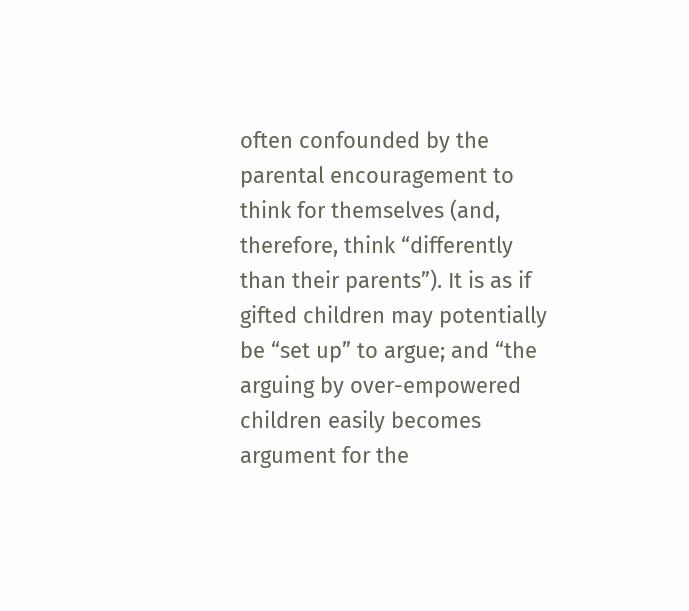often confounded by the parental encouragement to think for themselves (and, therefore, think “differently than their parents”). It is as if gifted children may potentially be “set up” to argue; and “the arguing by over-empowered children easily becomes argument for the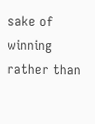sake of winning rather than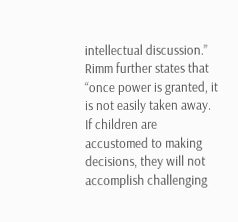intellectual discussion.” Rimm further states that “once power is granted, it is not easily taken away. If children are accustomed to making decisions, they will not accomplish challenging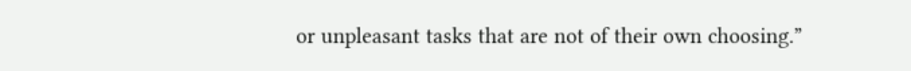or unpleasant tasks that are not of their own choosing.”